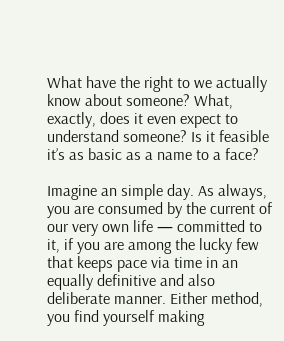What have the right to we actually know about someone? What, exactly, does it even expect to understand someone? Is it feasible it’s as basic as a name to a face?

Imagine an simple day. As always, you are consumed by the current of our very own life — committed to it, if you are among the lucky few that keeps pace via time in an equally definitive and also deliberate manner. Either method, you find yourself making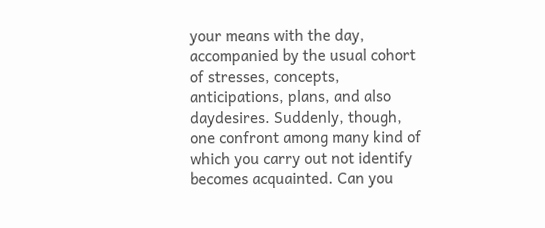your means with the day, accompanied by the usual cohort of stresses, concepts, anticipations, plans, and also daydesires. Suddenly, though, one confront among many kind of which you carry out not identify becomes acquainted. Can you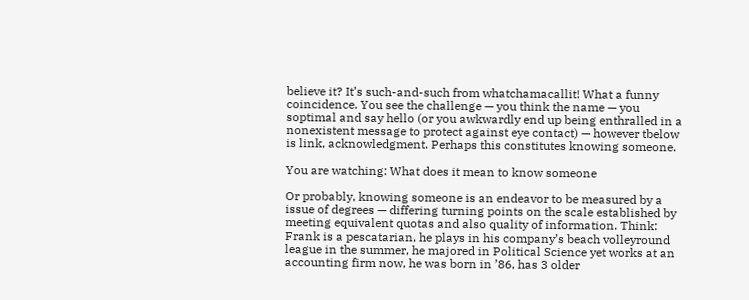believe it? It’s such-and-such from whatchamacallit! What a funny coincidence. You see the challenge — you think the name — you soptimal and say hello (or you awkwardly end up being enthralled in a nonexistent message to protect against eye contact) — however tbelow is link, acknowledgment. Perhaps this constitutes knowing someone.

You are watching: What does it mean to know someone

Or probably, knowing someone is an endeavor to be measured by a issue of degrees — differing turning points on the scale established by meeting equivalent quotas and also quality of information. Think: Frank is a pescatarian, he plays in his company’s beach volleyround league in the summer, he majored in Political Science yet works at an accounting firm now, he was born in ’86, has 3 older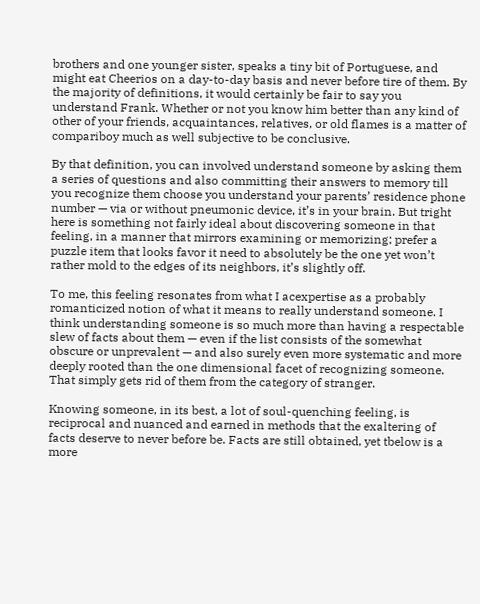brothers and one younger sister, speaks a tiny bit of Portuguese, and might eat Cheerios on a day-to-day basis and never before tire of them. By the majority of definitions, it would certainly be fair to say you understand Frank. Whether or not you know him better than any kind of other of your friends, acquaintances, relatives, or old flames is a matter of compariboy much as well subjective to be conclusive.

By that definition, you can involved understand someone by asking them a series of questions and also committing their answers to memory till you recognize them choose you understand your parents’ residence phone number — via or without pneumonic device, it’s in your brain. But tright here is something not fairly ideal about discovering someone in that feeling, in a manner that mirrors examining or memorizing; prefer a puzzle item that looks favor it need to absolutely be the one yet won’t rather mold to the edges of its neighbors, it’s slightly off.

To me, this feeling resonates from what I acexpertise as a probably romanticized notion of what it means to really understand someone. I think understanding someone is so much more than having a respectable slew of facts about them — even if the list consists of the somewhat obscure or unprevalent — and also surely even more systematic and more deeply rooted than the one dimensional facet of recognizing someone. That simply gets rid of them from the category of stranger.

Knowing someone, in its best, a lot of soul-quenching feeling, is reciprocal and nuanced and earned in methods that the exaltering of facts deserve to never before be. Facts are still obtained, yet tbelow is a more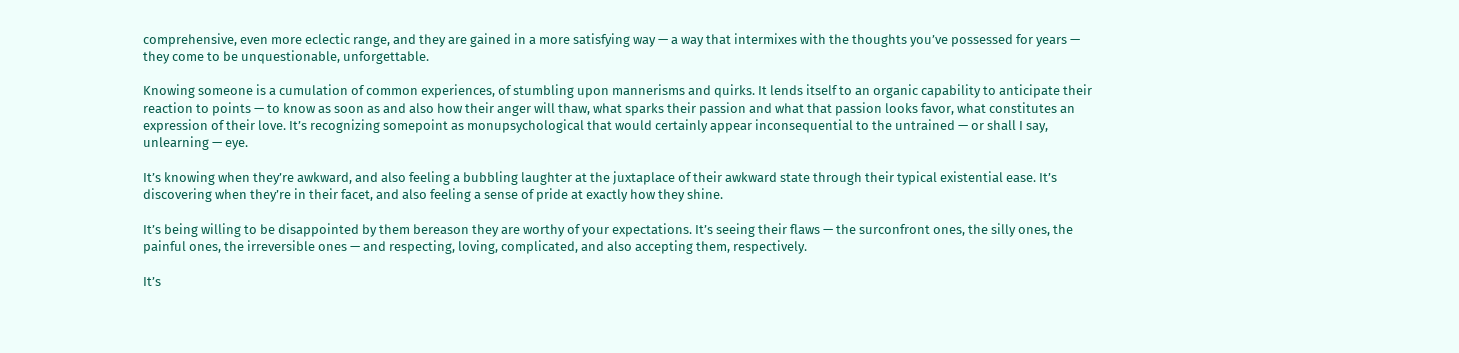comprehensive, even more eclectic range, and they are gained in a more satisfying way — a way that intermixes with the thoughts you’ve possessed for years — they come to be unquestionable, unforgettable.

Knowing someone is a cumulation of common experiences, of stumbling upon mannerisms and quirks. It lends itself to an organic capability to anticipate their reaction to points — to know as soon as and also how their anger will thaw, what sparks their passion and what that passion looks favor, what constitutes an expression of their love. It’s recognizing somepoint as monupsychological that would certainly appear inconsequential to the untrained — or shall I say, unlearning — eye.

It’s knowing when they’re awkward, and also feeling a bubbling laughter at the juxtaplace of their awkward state through their typical existential ease. It’s discovering when they’re in their facet, and also feeling a sense of pride at exactly how they shine.

It’s being willing to be disappointed by them bereason they are worthy of your expectations. It’s seeing their flaws — the surconfront ones, the silly ones, the painful ones, the irreversible ones — and respecting, loving, complicated, and also accepting them, respectively.

It’s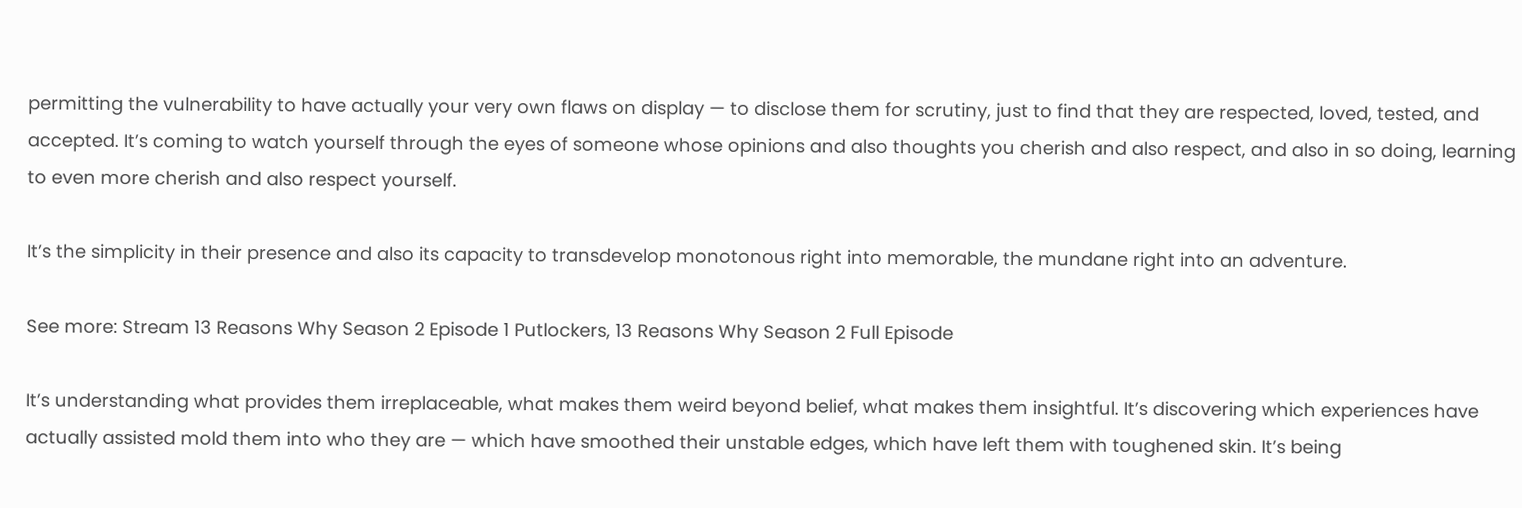permitting the vulnerability to have actually your very own flaws on display — to disclose them for scrutiny, just to find that they are respected, loved, tested, and accepted. It’s coming to watch yourself through the eyes of someone whose opinions and also thoughts you cherish and also respect, and also in so doing, learning to even more cherish and also respect yourself.

It’s the simplicity in their presence and also its capacity to transdevelop monotonous right into memorable, the mundane right into an adventure.

See more: Stream 13 Reasons Why Season 2 Episode 1 Putlockers, 13 Reasons Why Season 2 Full Episode

It’s understanding what provides them irreplaceable, what makes them weird beyond belief, what makes them insightful. It’s discovering which experiences have actually assisted mold them into who they are — which have smoothed their unstable edges, which have left them with toughened skin. It’s being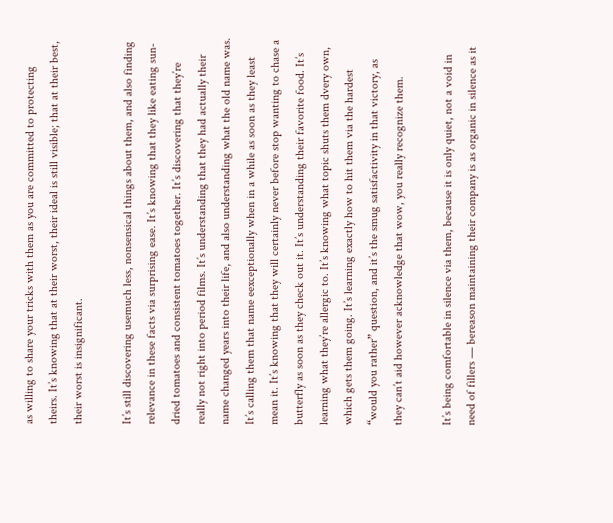as willing to share your tricks with them as you are committed to protecting theirs. It’s knowing that at their worst, their ideal is still visible; that at their best, their worst is insignificant.

It’s still discovering usemuch less, nonsensical things about them, and also finding relevance in these facts via surprising ease. It’s knowing that they like eating sun-dried tomatoes and consistent tomatoes together. It’s discovering that they’re really not right into period films. It’s understanding that they had actually their name changed years into their life, and also understanding what the old name was. It’s calling them that name eexceptionally when in a while as soon as they least mean it. It’s knowing that they will certainly never before stop wanting to chase a butterfly as soon as they check out it. It’s understanding their favorite food. It’s learning what they’re allergic to. It’s knowing what topic shuts them dvery own, which gets them going. It’s learning exactly how to hit them via the hardest “would you rather” question, and it’s the smug satisfactivity in that victory, as they can’t aid however acknowledge that wow, you really recognize them.

It’s being comfortable in silence via them, because it is only quiet, not a void in need of fillers — bereason maintaining their company is as organic in silence as it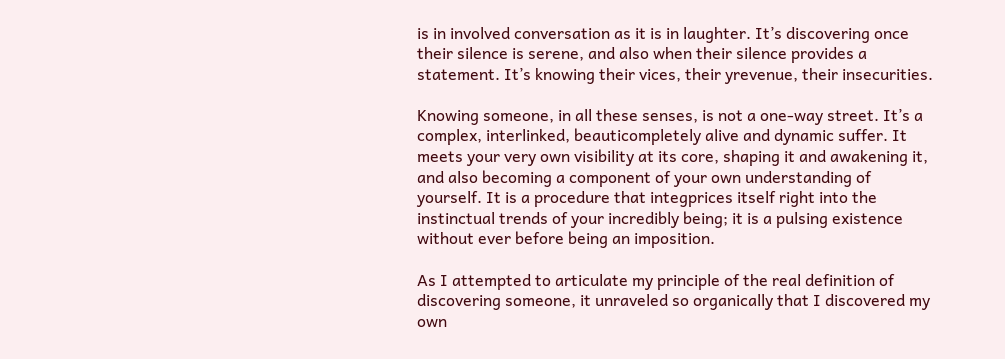is in involved conversation as it is in laughter. It’s discovering once their silence is serene, and also when their silence provides a statement. It’s knowing their vices, their yrevenue, their insecurities.

Knowing someone, in all these senses, is not a one-way street. It’s a complex, interlinked, beauticompletely alive and dynamic suffer. It meets your very own visibility at its core, shaping it and awakening it, and also becoming a component of your own understanding of yourself. It is a procedure that integprices itself right into the instinctual trends of your incredibly being; it is a pulsing existence without ever before being an imposition.

As I attempted to articulate my principle of the real definition of discovering someone, it unraveled so organically that I discovered my own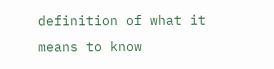definition of what it means to know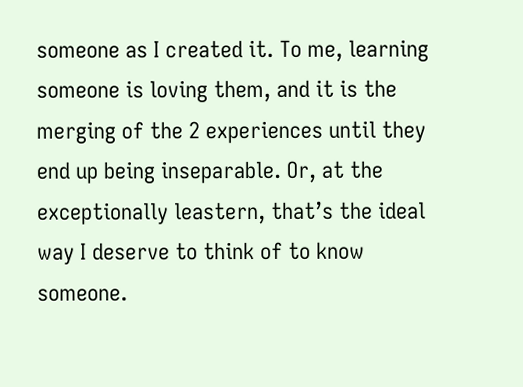someone as I created it. To me, learning someone is loving them, and it is the merging of the 2 experiences until they end up being inseparable. Or, at the exceptionally leastern, that’s the ideal way I deserve to think of to know someone.